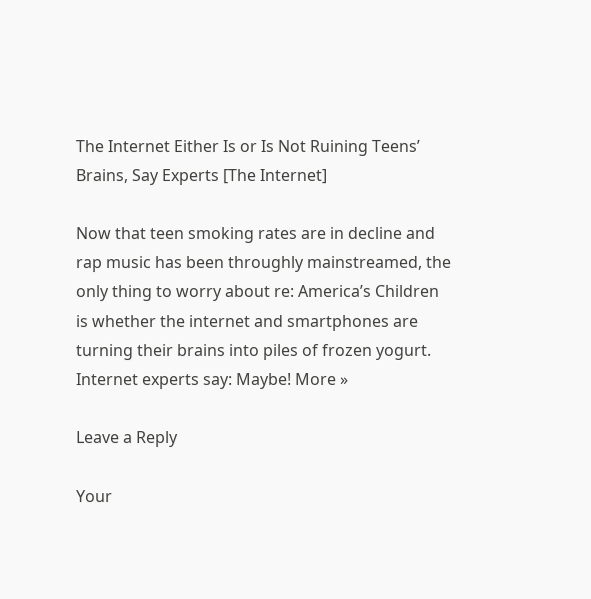The Internet Either Is or Is Not Ruining Teens’ Brains, Say Experts [The Internet]

Now that teen smoking rates are in decline and rap music has been throughly mainstreamed, the only thing to worry about re: America’s Children is whether the internet and smartphones are turning their brains into piles of frozen yogurt. Internet experts say: Maybe! More »

Leave a Reply

Your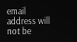email address will not be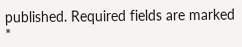published. Required fields are marked *